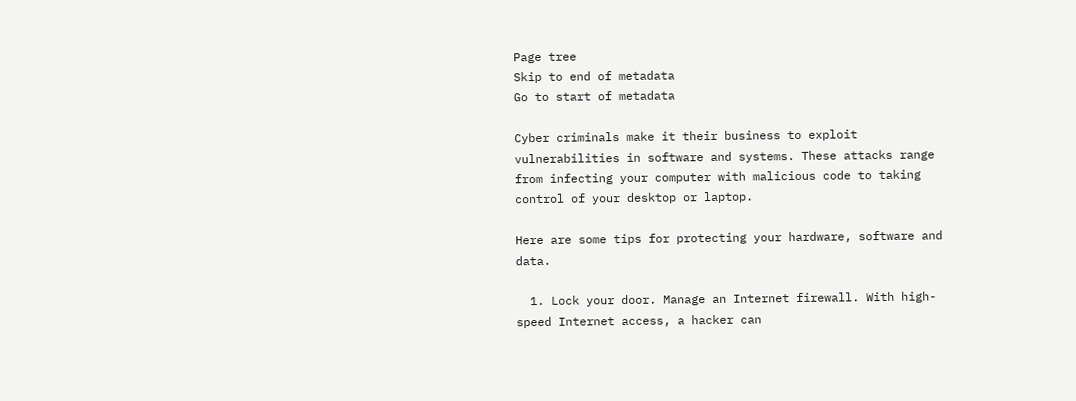Page tree
Skip to end of metadata
Go to start of metadata

Cyber criminals make it their business to exploit vulnerabilities in software and systems. These attacks range from infecting your computer with malicious code to taking control of your desktop or laptop.

Here are some tips for protecting your hardware, software and data.

  1. Lock your door. Manage an Internet firewall. With high-speed Internet access, a hacker can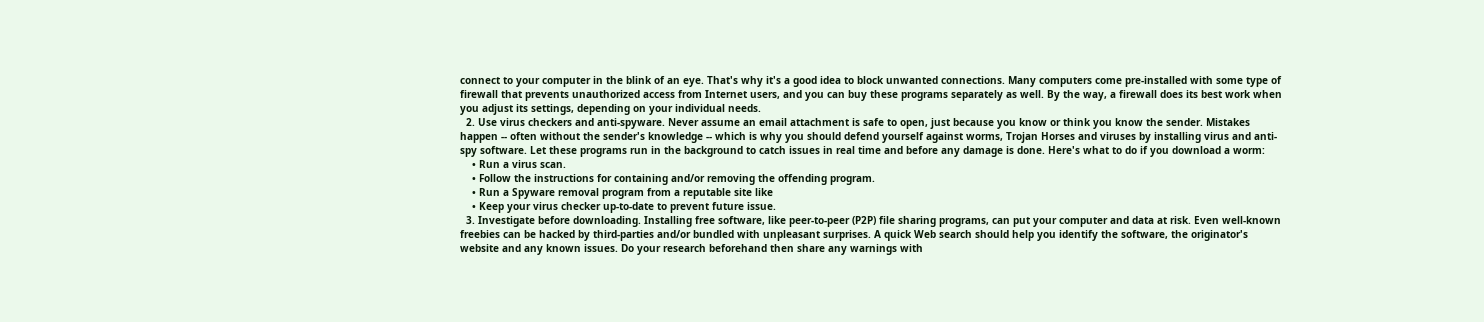connect to your computer in the blink of an eye. That's why it's a good idea to block unwanted connections. Many computers come pre-installed with some type of firewall that prevents unauthorized access from Internet users, and you can buy these programs separately as well. By the way, a firewall does its best work when you adjust its settings, depending on your individual needs.
  2. Use virus checkers and anti-spyware. Never assume an email attachment is safe to open, just because you know or think you know the sender. Mistakes happen -- often without the sender's knowledge -- which is why you should defend yourself against worms, Trojan Horses and viruses by installing virus and anti-spy software. Let these programs run in the background to catch issues in real time and before any damage is done. Here's what to do if you download a worm:
    • Run a virus scan.
    • Follow the instructions for containing and/or removing the offending program.
    • Run a Spyware removal program from a reputable site like
    • Keep your virus checker up-to-date to prevent future issue.
  3. Investigate before downloading. Installing free software, like peer-to-peer (P2P) file sharing programs, can put your computer and data at risk. Even well-known freebies can be hacked by third-parties and/or bundled with unpleasant surprises. A quick Web search should help you identify the software, the originator's website and any known issues. Do your research beforehand then share any warnings with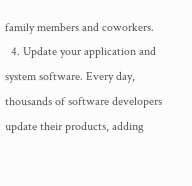family members and coworkers.
  4. Update your application and system software. Every day, thousands of software developers update their products, adding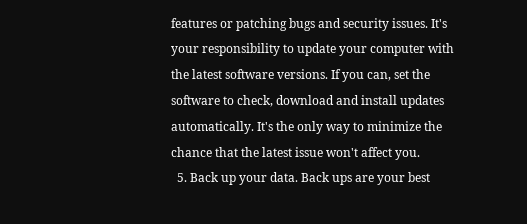features or patching bugs and security issues. It's your responsibility to update your computer with the latest software versions. If you can, set the software to check, download and install updates automatically. It's the only way to minimize the chance that the latest issue won't affect you.
  5. Back up your data. Back ups are your best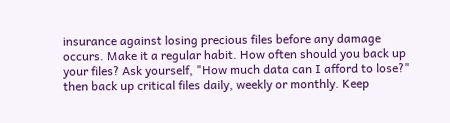insurance against losing precious files before any damage occurs. Make it a regular habit. How often should you back up your files? Ask yourself, "How much data can I afford to lose?" then back up critical files daily, weekly or monthly. Keep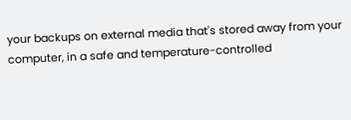your backups on external media that's stored away from your computer, in a safe and temperature-controlled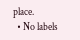place.
  • No labels